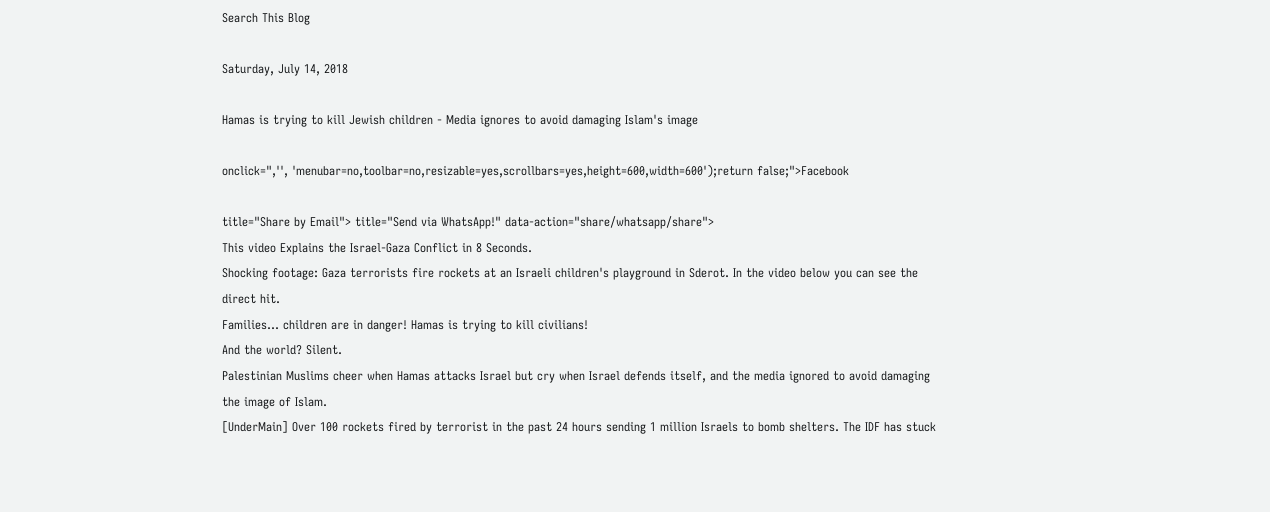Search This Blog

Saturday, July 14, 2018

Hamas is trying to kill Jewish children - Media ignores to avoid damaging Islam's image

onclick=",'', 'menubar=no,toolbar=no,resizable=yes,scrollbars=yes,height=600,width=600');return false;">Facebook

title="Share by Email"> title="Send via WhatsApp!" data-action="share/whatsapp/share">
This video Explains the Israel-Gaza Conflict in 8 Seconds.
Shocking footage: Gaza terrorists fire rockets at an Israeli children's playground in Sderot. In the video below you can see the direct hit.
Families... children are in danger! Hamas is trying to kill civilians!
And the world? Silent.
Palestinian Muslims cheer when Hamas attacks Israel but cry when Israel defends itself, and the media ignored to avoid damaging the image of Islam.
[UnderMain] Over 100 rockets fired by terrorist in the past 24 hours sending 1 million Israels to bomb shelters. The IDF has stuck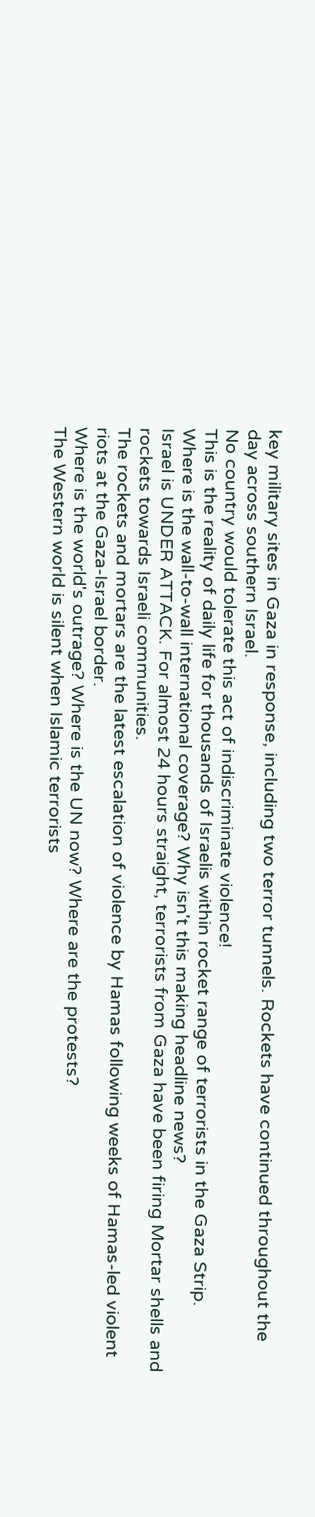key military sites in Gaza in response, including two terror tunnels. Rockets have continued throughout the day across southern Israel.
No country would tolerate this act of indiscriminate violence!
This is the reality of daily life for thousands of Israelis within rocket range of terrorists in the Gaza Strip.
Where is the wall-to-wall international coverage? Why isn't this making headline news?
Israel is UNDER ATTACK. For almost 24 hours straight, terrorists from Gaza have been firing Mortar shells and rockets towards Israeli communities.
The rockets and mortars are the latest escalation of violence by Hamas following weeks of Hamas-led violent riots at the Gaza-Israel border.
Where is the world's outrage? Where is the UN now? Where are the protests?
The Western world is silent when Islamic terrorists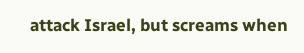attack Israel, but screams when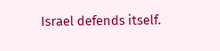Israel defends itself.